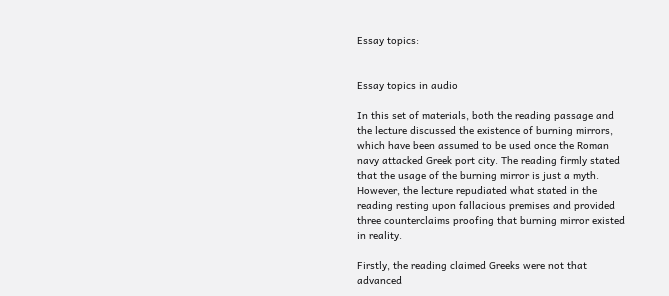Essay topics:


Essay topics in audio

In this set of materials, both the reading passage and the lecture discussed the existence of burning mirrors, which have been assumed to be used once the Roman navy attacked Greek port city. The reading firmly stated that the usage of the burning mirror is just a myth. However, the lecture repudiated what stated in the reading resting upon fallacious premises and provided three counterclaims proofing that burning mirror existed in reality.

Firstly, the reading claimed Greeks were not that advanced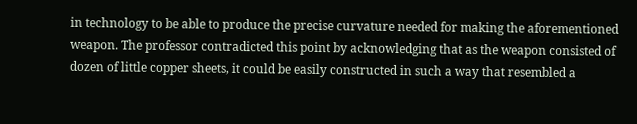in technology to be able to produce the precise curvature needed for making the aforementioned weapon. The professor contradicted this point by acknowledging that as the weapon consisted of dozen of little copper sheets, it could be easily constructed in such a way that resembled a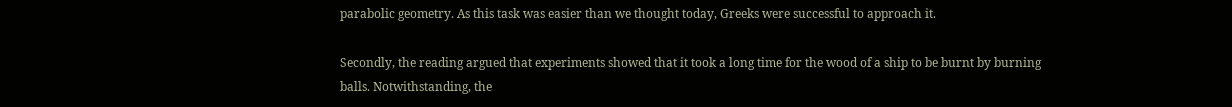parabolic geometry. As this task was easier than we thought today, Greeks were successful to approach it.

Secondly, the reading argued that experiments showed that it took a long time for the wood of a ship to be burnt by burning balls. Notwithstanding, the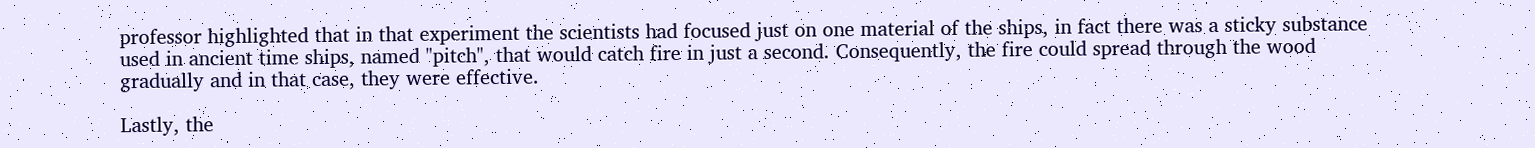professor highlighted that in that experiment the scientists had focused just on one material of the ships, in fact there was a sticky substance used in ancient time ships, named "pitch", that would catch fire in just a second. Consequently, the fire could spread through the wood gradually and in that case, they were effective.

Lastly, the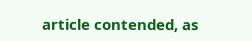article contended, as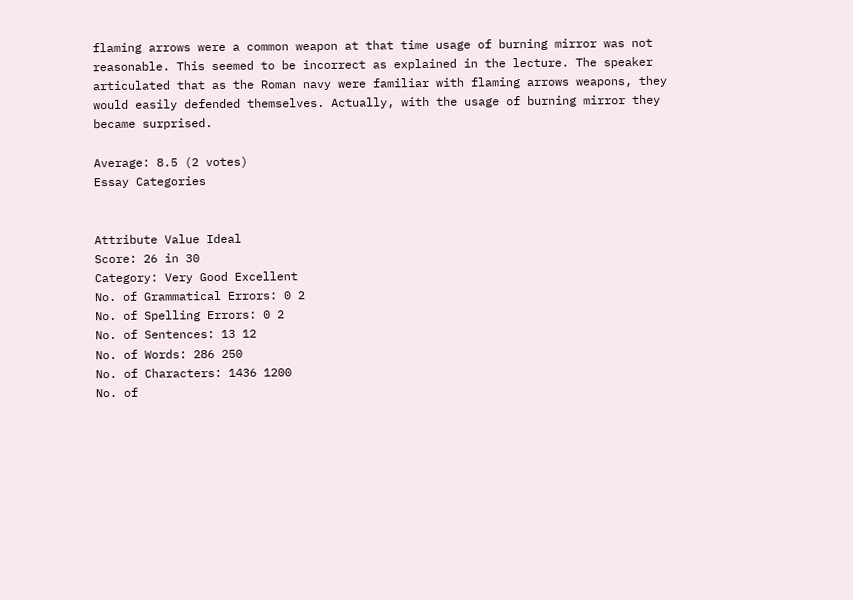flaming arrows were a common weapon at that time usage of burning mirror was not reasonable. This seemed to be incorrect as explained in the lecture. The speaker articulated that as the Roman navy were familiar with flaming arrows weapons, they would easily defended themselves. Actually, with the usage of burning mirror they became surprised.

Average: 8.5 (2 votes)
Essay Categories


Attribute Value Ideal
Score: 26 in 30
Category: Very Good Excellent
No. of Grammatical Errors: 0 2
No. of Spelling Errors: 0 2
No. of Sentences: 13 12
No. of Words: 286 250
No. of Characters: 1436 1200
No. of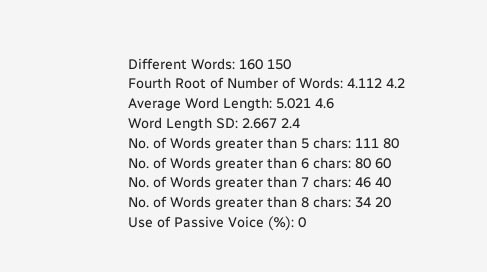Different Words: 160 150
Fourth Root of Number of Words: 4.112 4.2
Average Word Length: 5.021 4.6
Word Length SD: 2.667 2.4
No. of Words greater than 5 chars: 111 80
No. of Words greater than 6 chars: 80 60
No. of Words greater than 7 chars: 46 40
No. of Words greater than 8 chars: 34 20
Use of Passive Voice (%): 0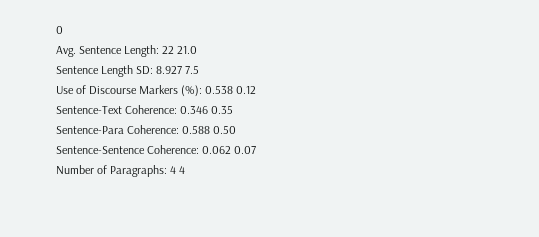0
Avg. Sentence Length: 22 21.0
Sentence Length SD: 8.927 7.5
Use of Discourse Markers (%): 0.538 0.12
Sentence-Text Coherence: 0.346 0.35
Sentence-Para Coherence: 0.588 0.50
Sentence-Sentence Coherence: 0.062 0.07
Number of Paragraphs: 4 4